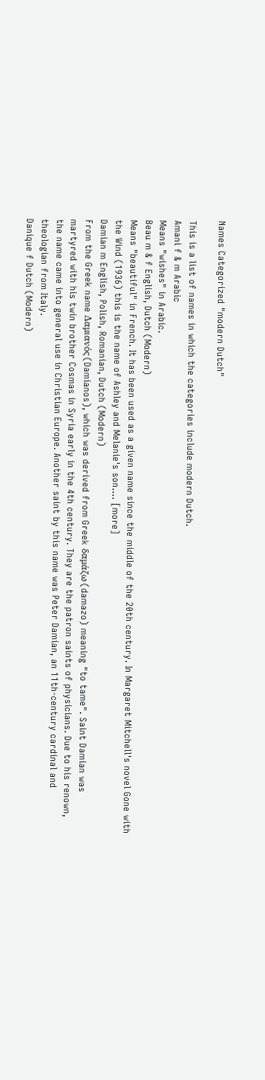Names Categorized "modern Dutch"

This is a list of names in which the categories include modern Dutch.
Amani f & m Arabic
Means "wishes" in Arabic.
Beau m & f English, Dutch (Modern)
Means "beautiful" in French. It has been used as a given name since the middle of the 20th century. In Margaret Mitchell's novel Gone with the Wind (1936) this is the name of Ashley and Melanie's son.... [more]
Damian m English, Polish, Romanian, Dutch (Modern)
From the Greek name Δαμιανός (Damianos), which was derived from Greek δαμάζω (damazo) meaning "to tame". Saint Damian was martyred with his twin brother Cosmas in Syria early in the 4th century. They are the patron saints of physicians. Due to his renown, the name came into general use in Christian Europe. Another saint by this name was Peter Damian, an 11th-century cardinal and theologian from Italy.
Danique f Dutch (Modern)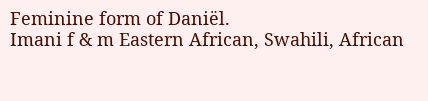Feminine form of Daniël.
Imani f & m Eastern African, Swahili, African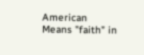American
Means "faith" in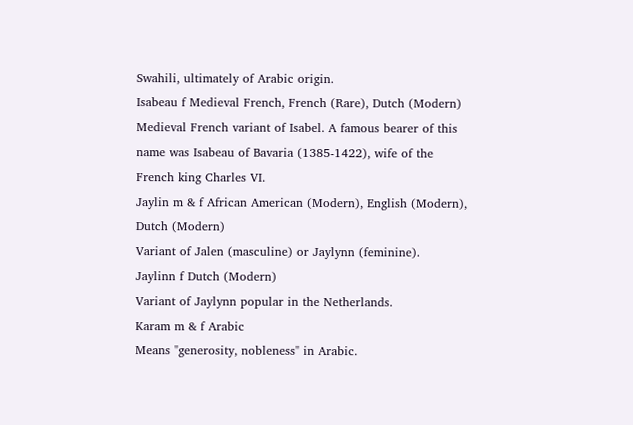Swahili, ultimately of Arabic origin.
Isabeau f Medieval French, French (Rare), Dutch (Modern)
Medieval French variant of Isabel. A famous bearer of this name was Isabeau of Bavaria (1385-1422), wife of the French king Charles VI.
Jaylin m & f African American (Modern), English (Modern), Dutch (Modern)
Variant of Jalen (masculine) or Jaylynn (feminine).
Jaylinn f Dutch (Modern)
Variant of Jaylynn popular in the Netherlands.
Karam m & f Arabic
Means "generosity, nobleness" in Arabic.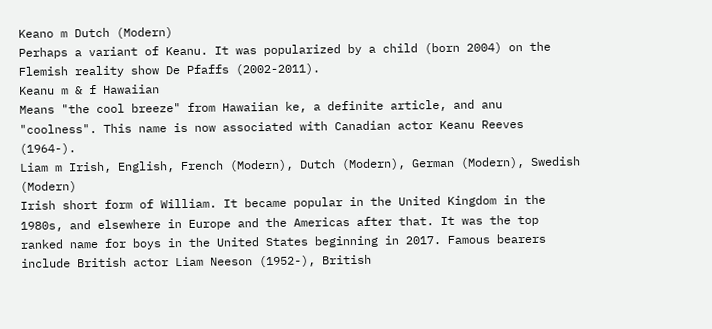Keano m Dutch (Modern)
Perhaps a variant of Keanu. It was popularized by a child (born 2004) on the Flemish reality show De Pfaffs (2002-2011).
Keanu m & f Hawaiian
Means "the cool breeze" from Hawaiian ke, a definite article, and anu "coolness". This name is now associated with Canadian actor Keanu Reeves (1964-).
Liam m Irish, English, French (Modern), Dutch (Modern), German (Modern), Swedish (Modern)
Irish short form of William. It became popular in the United Kingdom in the 1980s, and elsewhere in Europe and the Americas after that. It was the top ranked name for boys in the United States beginning in 2017. Famous bearers include British actor Liam Neeson (1952-), British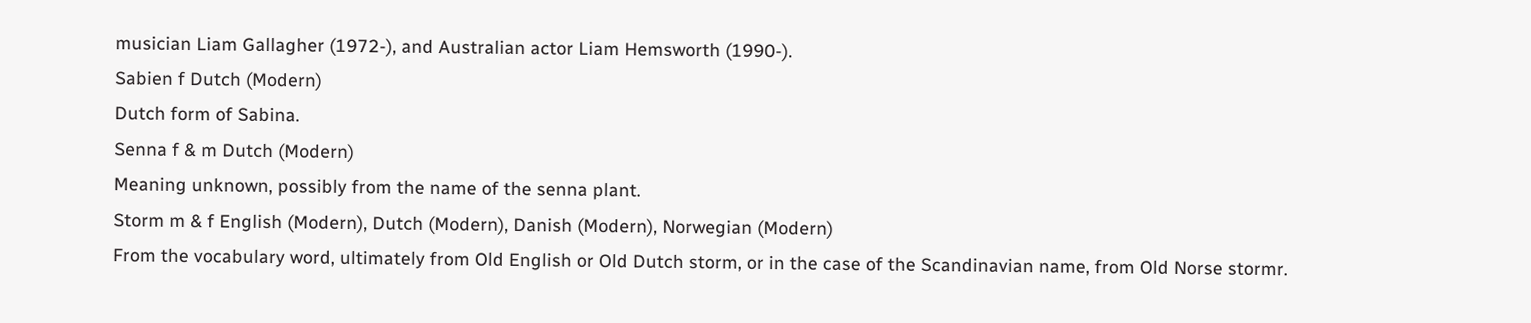musician Liam Gallagher (1972-), and Australian actor Liam Hemsworth (1990-).
Sabien f Dutch (Modern)
Dutch form of Sabina.
Senna f & m Dutch (Modern)
Meaning unknown, possibly from the name of the senna plant.
Storm m & f English (Modern), Dutch (Modern), Danish (Modern), Norwegian (Modern)
From the vocabulary word, ultimately from Old English or Old Dutch storm, or in the case of the Scandinavian name, from Old Norse stormr.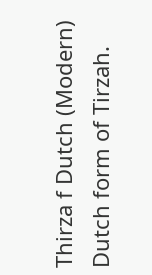Thirza f Dutch (Modern)
Dutch form of Tirzah.